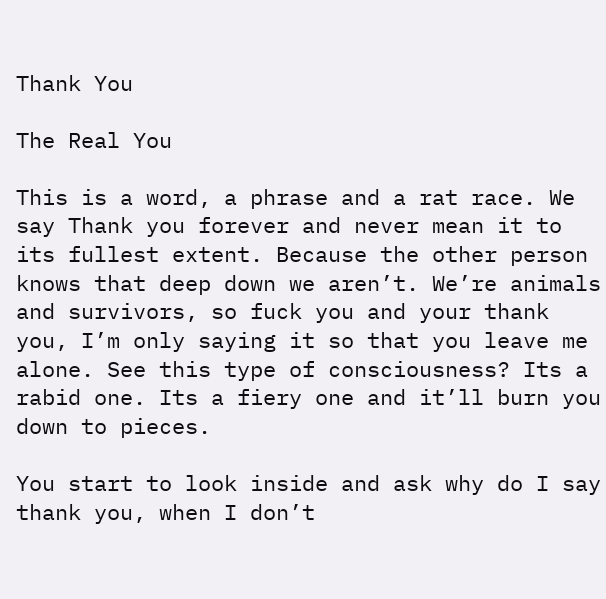Thank You

The Real You

This is a word, a phrase and a rat race. We say Thank you forever and never mean it to its fullest extent. Because the other person knows that deep down we aren’t. We’re animals and survivors, so fuck you and your thank you, I’m only saying it so that you leave me alone. See this type of consciousness? Its a rabid one. Its a fiery one and it’ll burn you down to pieces.

You start to look inside and ask why do I say thank you, when I don’t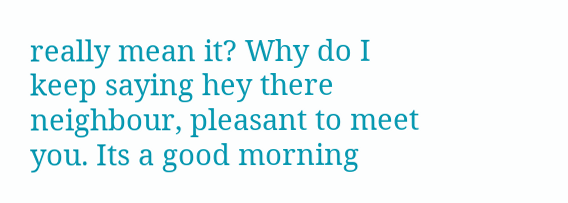really mean it? Why do I keep saying hey there neighbour, pleasant to meet you. Its a good morning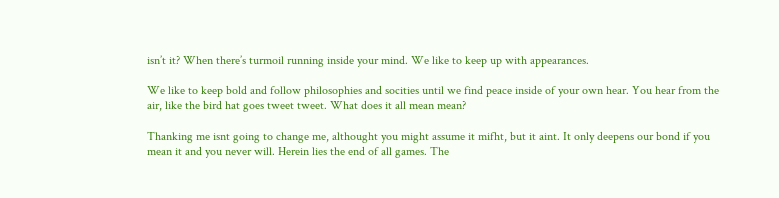isn’t it? When there’s turmoil running inside your mind. We like to keep up with appearances.

We like to keep bold and follow philosophies and socities until we find peace inside of your own hear. You hear from the air, like the bird hat goes tweet tweet. What does it all mean mean?

Thanking me isnt going to change me, althought you might assume it mifht, but it aint. It only deepens our bond if you mean it and you never will. Herein lies the end of all games. The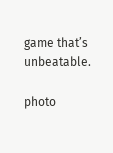game that’s unbeatable.

photo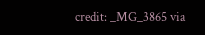credit: _MG_3865 via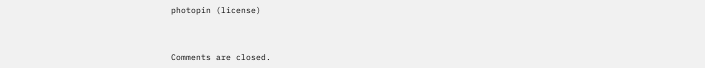photopin (license)



Comments are closed.